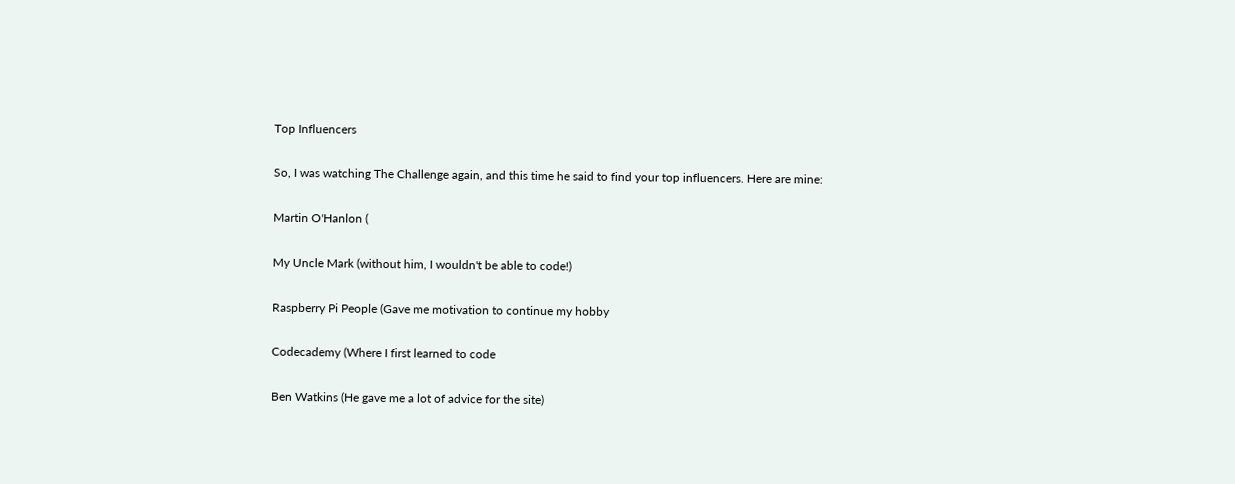Top Influencers

So, I was watching The Challenge again, and this time he said to find your top influencers. Here are mine:

Martin O'Hanlon (

My Uncle Mark (without him, I wouldn't be able to code!)

Raspberry Pi People (Gave me motivation to continue my hobby

Codecademy (Where I first learned to code

Ben Watkins (He gave me a lot of advice for the site)